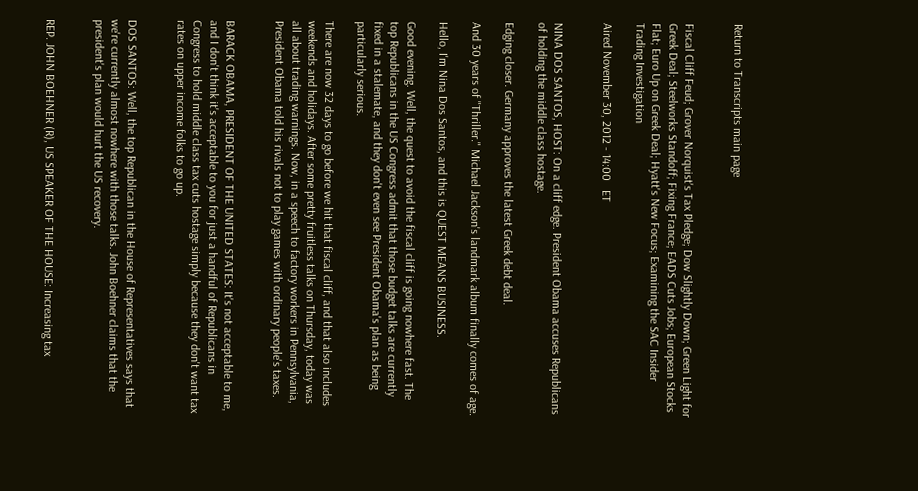Return to Transcripts main page


Fiscal Cliff Feud; Grover Norquist's Tax Pledge; Dow Slightly Down; Green Light for Greek Deal; Steelworks Standoff; Fixing France; EADS Cuts Jobs; European Stocks Flat; Euro Up on Greek Deal; Hyatt's New Focus; Examining the SAC Insider Trading Investigation

Aired November 30, 2012 - 14:00   ET


NINA DOS SANTOS, HOST: On a cliff edge. President Obama accuses Republicans of holding the middle class hostage.

Edging closer. Germany approves the latest Greek debt deal.

And 30 years of "Thriller." Michael Jackson's landmark album finally comes of age.

Hello, I'm Nina Dos Santos, and this is QUEST MEANS BUSINESS.

Good evening. Well, the quest to avoid the fiscal cliff is going nowhere fast. The top Republicans in the US Congress admit that those budget talks are currently fixed in a stalemate, and they don't even see President Obama's plan as being particularly serious.

There are now 32 days to go before we hit that fiscal cliff, and that also includes weekends and holidays. After some pretty fruitless talks on Thursday, today was all about trading warnings. Now, in a speech to factory workers in Pennsylvania, President Obama told his rivals not to play games with ordinary people's taxes.


BARACK OBAMA, PRESIDENT OF THE UNITED STATES: It's not acceptable to me, and I don't think it's acceptable to you for just a handful of Republicans in Congress to hold middle class tax cuts hostage simply because they don't want tax rates on upper income folks to go up.


DOS SANTOS: Well, the top Republican in the House of Representatives says that we're currently almost nowhere with those talks. John Boehner claims that the president's plan would hurt the US recovery.


REP. JOHN BOEHNER (R), US SPEAKER OF THE HOUSE: Increasing tax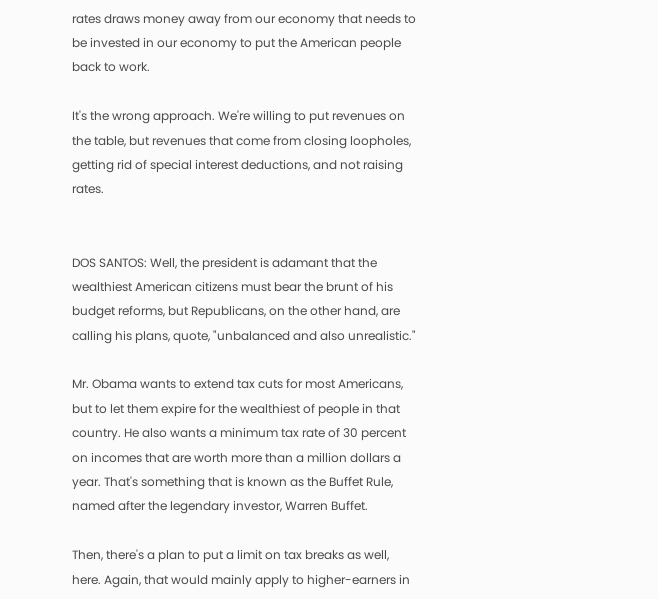rates draws money away from our economy that needs to be invested in our economy to put the American people back to work.

It's the wrong approach. We're willing to put revenues on the table, but revenues that come from closing loopholes, getting rid of special interest deductions, and not raising rates.


DOS SANTOS: Well, the president is adamant that the wealthiest American citizens must bear the brunt of his budget reforms, but Republicans, on the other hand, are calling his plans, quote, "unbalanced and also unrealistic."

Mr. Obama wants to extend tax cuts for most Americans, but to let them expire for the wealthiest of people in that country. He also wants a minimum tax rate of 30 percent on incomes that are worth more than a million dollars a year. That's something that is known as the Buffet Rule, named after the legendary investor, Warren Buffet.

Then, there's a plan to put a limit on tax breaks as well, here. Again, that would mainly apply to higher-earners in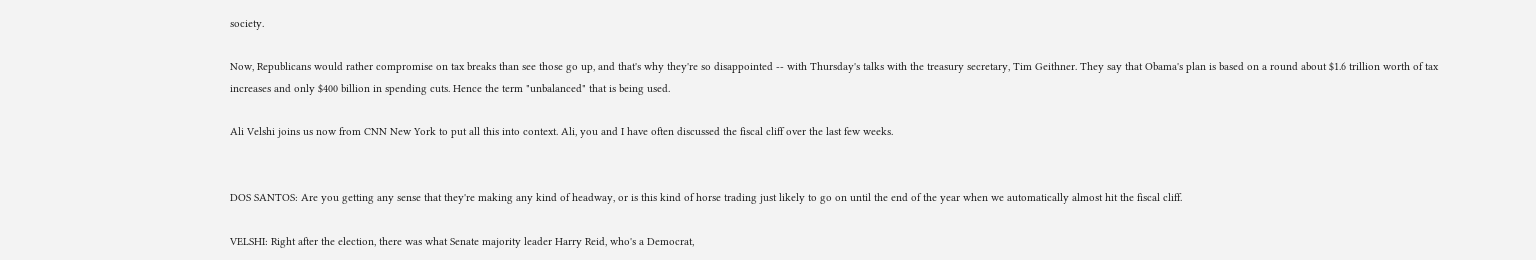society.

Now, Republicans would rather compromise on tax breaks than see those go up, and that's why they're so disappointed -- with Thursday's talks with the treasury secretary, Tim Geithner. They say that Obama's plan is based on a round about $1.6 trillion worth of tax increases and only $400 billion in spending cuts. Hence the term "unbalanced" that is being used.

Ali Velshi joins us now from CNN New York to put all this into context. Ali, you and I have often discussed the fiscal cliff over the last few weeks.


DOS SANTOS: Are you getting any sense that they're making any kind of headway, or is this kind of horse trading just likely to go on until the end of the year when we automatically almost hit the fiscal cliff.

VELSHI: Right after the election, there was what Senate majority leader Harry Reid, who's a Democrat,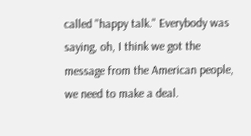called "happy talk." Everybody was saying, oh, I think we got the message from the American people, we need to make a deal.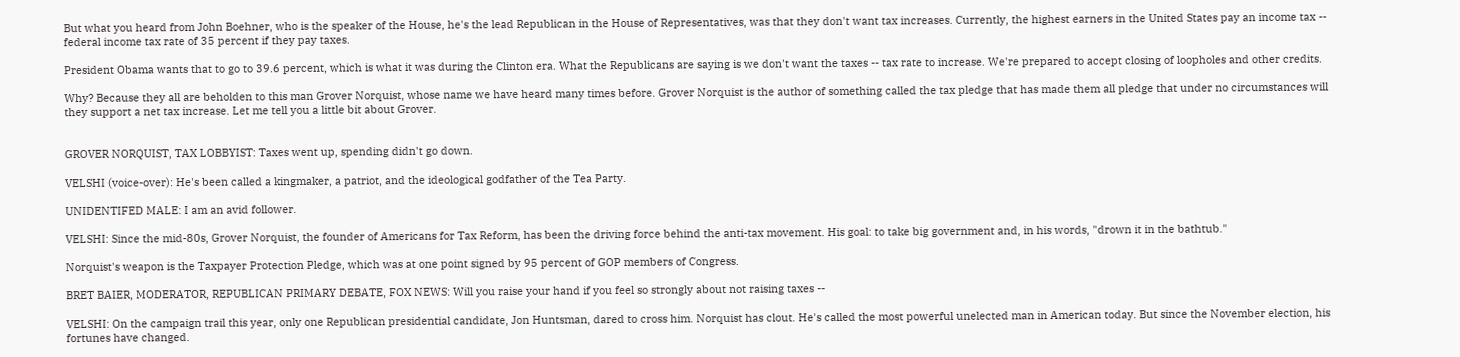But what you heard from John Boehner, who is the speaker of the House, he's the lead Republican in the House of Representatives, was that they don't want tax increases. Currently, the highest earners in the United States pay an income tax -- federal income tax rate of 35 percent if they pay taxes.

President Obama wants that to go to 39.6 percent, which is what it was during the Clinton era. What the Republicans are saying is we don't want the taxes -- tax rate to increase. We're prepared to accept closing of loopholes and other credits.

Why? Because they all are beholden to this man Grover Norquist, whose name we have heard many times before. Grover Norquist is the author of something called the tax pledge that has made them all pledge that under no circumstances will they support a net tax increase. Let me tell you a little bit about Grover.


GROVER NORQUIST, TAX LOBBYIST: Taxes went up, spending didn't go down.

VELSHI (voice-over): He's been called a kingmaker, a patriot, and the ideological godfather of the Tea Party.

UNIDENTIFED MALE: I am an avid follower.

VELSHI: Since the mid-80s, Grover Norquist, the founder of Americans for Tax Reform, has been the driving force behind the anti-tax movement. His goal: to take big government and, in his words, "drown it in the bathtub."

Norquist's weapon is the Taxpayer Protection Pledge, which was at one point signed by 95 percent of GOP members of Congress.

BRET BAIER, MODERATOR, REPUBLICAN PRIMARY DEBATE, FOX NEWS: Will you raise your hand if you feel so strongly about not raising taxes --

VELSHI: On the campaign trail this year, only one Republican presidential candidate, Jon Huntsman, dared to cross him. Norquist has clout. He's called the most powerful unelected man in American today. But since the November election, his fortunes have changed.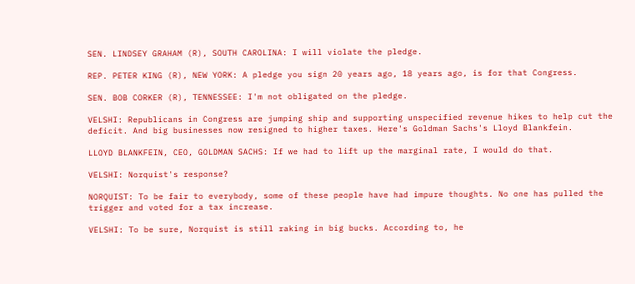SEN. LINDSEY GRAHAM (R), SOUTH CAROLINA: I will violate the pledge.

REP. PETER KING (R), NEW YORK: A pledge you sign 20 years ago, 18 years ago, is for that Congress.

SEN. BOB CORKER (R), TENNESSEE: I'm not obligated on the pledge.

VELSHI: Republicans in Congress are jumping ship and supporting unspecified revenue hikes to help cut the deficit. And big businesses now resigned to higher taxes. Here's Goldman Sachs's Lloyd Blankfein.

LLOYD BLANKFEIN, CEO, GOLDMAN SACHS: If we had to lift up the marginal rate, I would do that.

VELSHI: Norquist's response?

NORQUIST: To be fair to everybody, some of these people have had impure thoughts. No one has pulled the trigger and voted for a tax increase.

VELSHI: To be sure, Norquist is still raking in big bucks. According to, he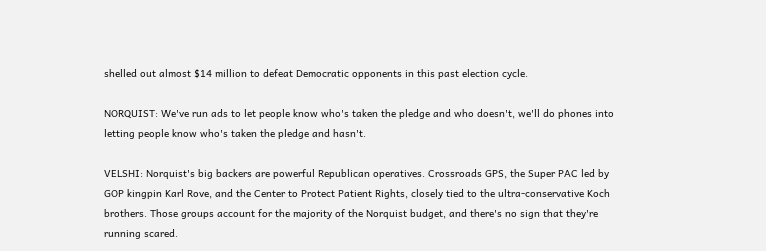shelled out almost $14 million to defeat Democratic opponents in this past election cycle.

NORQUIST: We've run ads to let people know who's taken the pledge and who doesn't, we'll do phones into letting people know who's taken the pledge and hasn't.

VELSHI: Norquist's big backers are powerful Republican operatives. Crossroads GPS, the Super PAC led by GOP kingpin Karl Rove, and the Center to Protect Patient Rights, closely tied to the ultra-conservative Koch brothers. Those groups account for the majority of the Norquist budget, and there's no sign that they're running scared.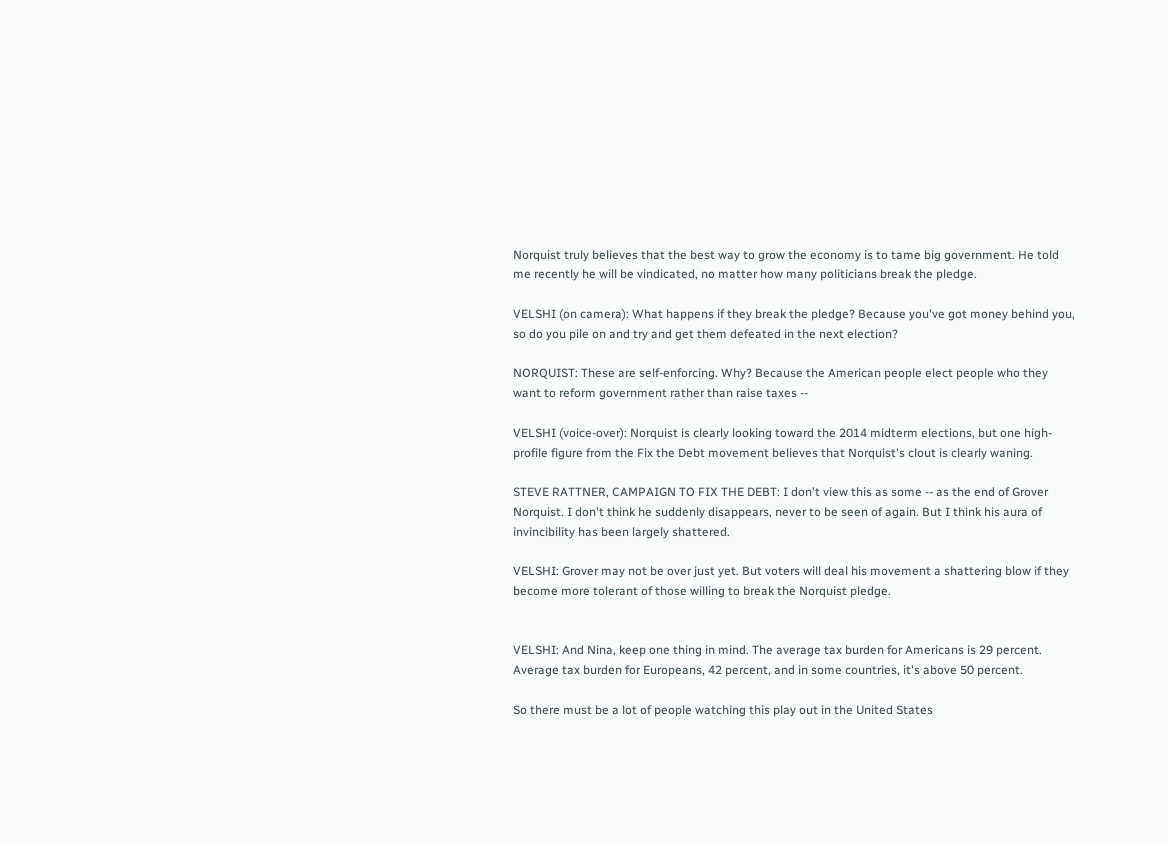Norquist truly believes that the best way to grow the economy is to tame big government. He told me recently he will be vindicated, no matter how many politicians break the pledge.

VELSHI (on camera): What happens if they break the pledge? Because you've got money behind you, so do you pile on and try and get them defeated in the next election?

NORQUIST: These are self-enforcing. Why? Because the American people elect people who they want to reform government rather than raise taxes --

VELSHI (voice-over): Norquist is clearly looking toward the 2014 midterm elections, but one high-profile figure from the Fix the Debt movement believes that Norquist's clout is clearly waning.

STEVE RATTNER, CAMPAIGN TO FIX THE DEBT: I don't view this as some -- as the end of Grover Norquist. I don't think he suddenly disappears, never to be seen of again. But I think his aura of invincibility has been largely shattered.

VELSHI: Grover may not be over just yet. But voters will deal his movement a shattering blow if they become more tolerant of those willing to break the Norquist pledge.


VELSHI: And Nina, keep one thing in mind. The average tax burden for Americans is 29 percent. Average tax burden for Europeans, 42 percent, and in some countries, it's above 50 percent.

So there must be a lot of people watching this play out in the United States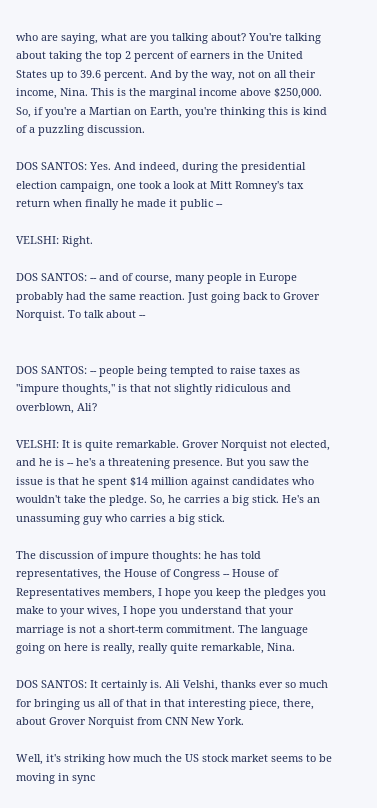who are saying, what are you talking about? You're talking about taking the top 2 percent of earners in the United States up to 39.6 percent. And by the way, not on all their income, Nina. This is the marginal income above $250,000. So, if you're a Martian on Earth, you're thinking this is kind of a puzzling discussion.

DOS SANTOS: Yes. And indeed, during the presidential election campaign, one took a look at Mitt Romney's tax return when finally he made it public --

VELSHI: Right.

DOS SANTOS: -- and of course, many people in Europe probably had the same reaction. Just going back to Grover Norquist. To talk about --


DOS SANTOS: -- people being tempted to raise taxes as "impure thoughts," is that not slightly ridiculous and overblown, Ali?

VELSHI: It is quite remarkable. Grover Norquist not elected, and he is -- he's a threatening presence. But you saw the issue is that he spent $14 million against candidates who wouldn't take the pledge. So, he carries a big stick. He's an unassuming guy who carries a big stick.

The discussion of impure thoughts: he has told representatives, the House of Congress -- House of Representatives members, I hope you keep the pledges you make to your wives, I hope you understand that your marriage is not a short-term commitment. The language going on here is really, really quite remarkable, Nina.

DOS SANTOS: It certainly is. Ali Velshi, thanks ever so much for bringing us all of that in that interesting piece, there, about Grover Norquist from CNN New York.

Well, it's striking how much the US stock market seems to be moving in sync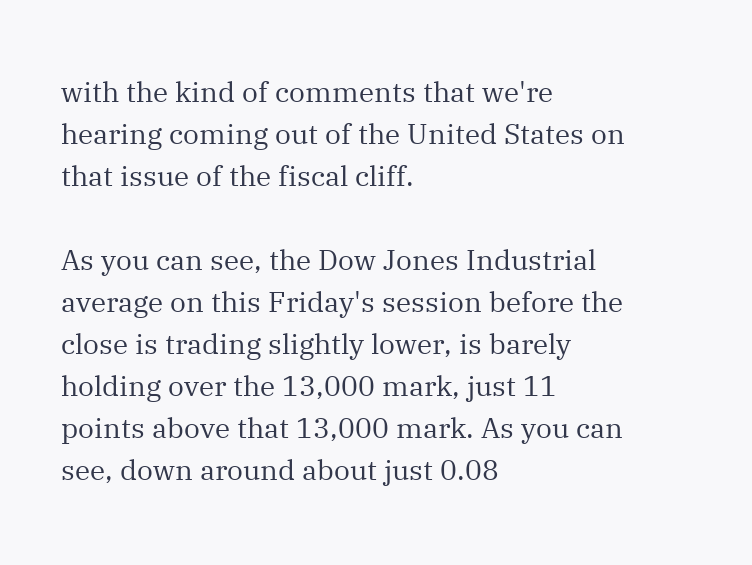with the kind of comments that we're hearing coming out of the United States on that issue of the fiscal cliff.

As you can see, the Dow Jones Industrial average on this Friday's session before the close is trading slightly lower, is barely holding over the 13,000 mark, just 11 points above that 13,000 mark. As you can see, down around about just 0.08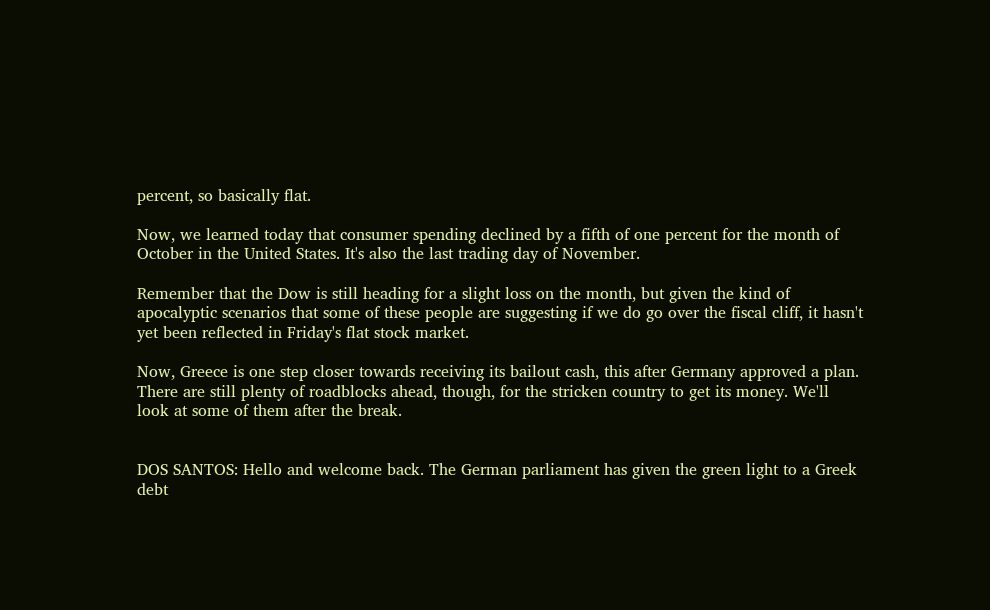percent, so basically flat.

Now, we learned today that consumer spending declined by a fifth of one percent for the month of October in the United States. It's also the last trading day of November.

Remember that the Dow is still heading for a slight loss on the month, but given the kind of apocalyptic scenarios that some of these people are suggesting if we do go over the fiscal cliff, it hasn't yet been reflected in Friday's flat stock market.

Now, Greece is one step closer towards receiving its bailout cash, this after Germany approved a plan. There are still plenty of roadblocks ahead, though, for the stricken country to get its money. We'll look at some of them after the break.


DOS SANTOS: Hello and welcome back. The German parliament has given the green light to a Greek debt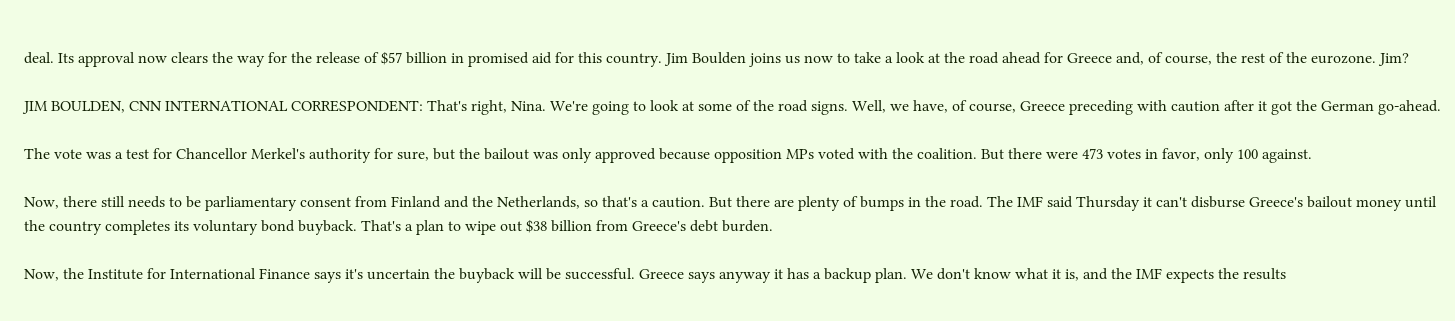deal. Its approval now clears the way for the release of $57 billion in promised aid for this country. Jim Boulden joins us now to take a look at the road ahead for Greece and, of course, the rest of the eurozone. Jim?

JIM BOULDEN, CNN INTERNATIONAL CORRESPONDENT: That's right, Nina. We're going to look at some of the road signs. Well, we have, of course, Greece preceding with caution after it got the German go-ahead.

The vote was a test for Chancellor Merkel's authority for sure, but the bailout was only approved because opposition MPs voted with the coalition. But there were 473 votes in favor, only 100 against.

Now, there still needs to be parliamentary consent from Finland and the Netherlands, so that's a caution. But there are plenty of bumps in the road. The IMF said Thursday it can't disburse Greece's bailout money until the country completes its voluntary bond buyback. That's a plan to wipe out $38 billion from Greece's debt burden.

Now, the Institute for International Finance says it's uncertain the buyback will be successful. Greece says anyway it has a backup plan. We don't know what it is, and the IMF expects the results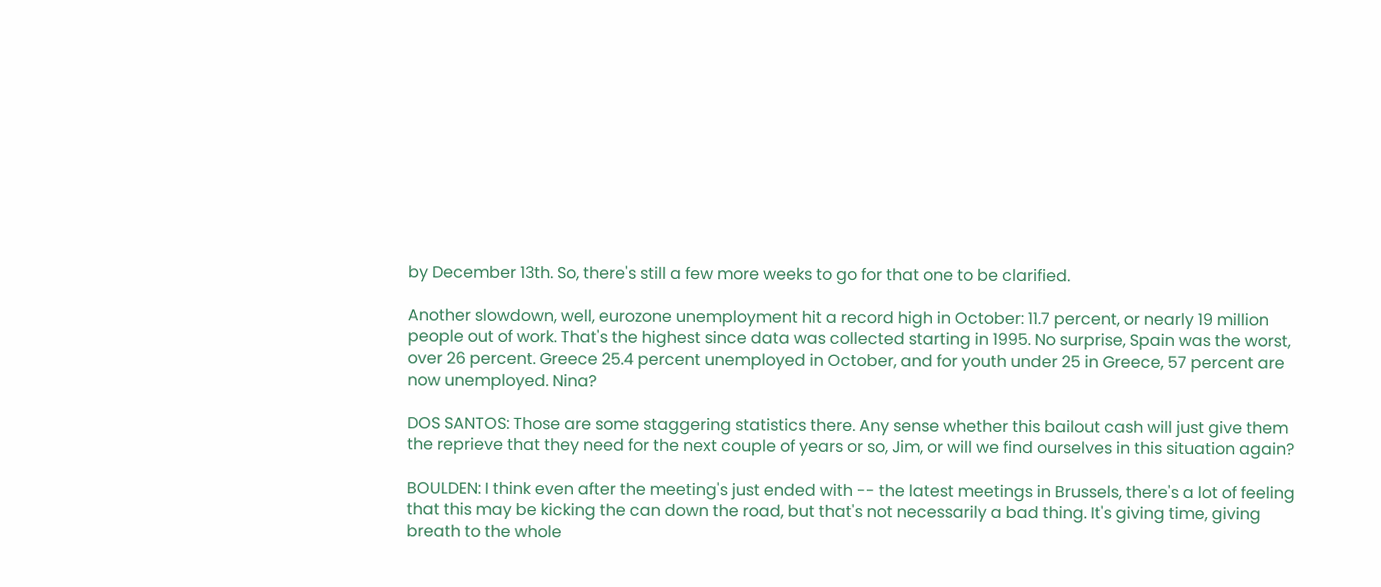by December 13th. So, there's still a few more weeks to go for that one to be clarified.

Another slowdown, well, eurozone unemployment hit a record high in October: 11.7 percent, or nearly 19 million people out of work. That's the highest since data was collected starting in 1995. No surprise, Spain was the worst, over 26 percent. Greece 25.4 percent unemployed in October, and for youth under 25 in Greece, 57 percent are now unemployed. Nina?

DOS SANTOS: Those are some staggering statistics there. Any sense whether this bailout cash will just give them the reprieve that they need for the next couple of years or so, Jim, or will we find ourselves in this situation again?

BOULDEN: I think even after the meeting's just ended with -- the latest meetings in Brussels, there's a lot of feeling that this may be kicking the can down the road, but that's not necessarily a bad thing. It's giving time, giving breath to the whole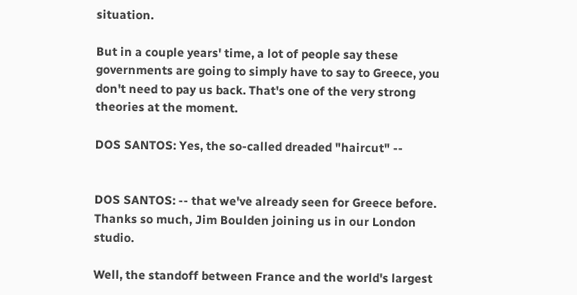situation.

But in a couple years' time, a lot of people say these governments are going to simply have to say to Greece, you don't need to pay us back. That's one of the very strong theories at the moment.

DOS SANTOS: Yes, the so-called dreaded "haircut" --


DOS SANTOS: -- that we've already seen for Greece before. Thanks so much, Jim Boulden joining us in our London studio.

Well, the standoff between France and the world's largest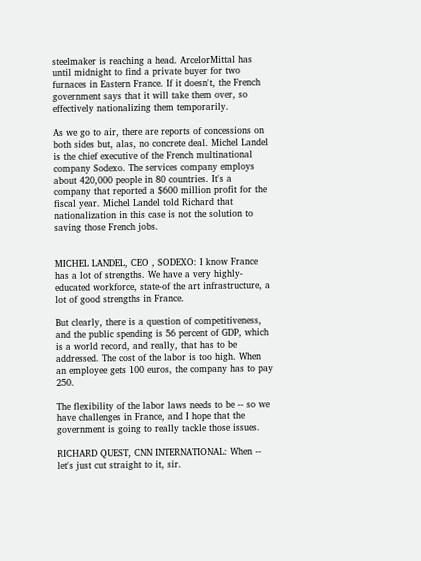steelmaker is reaching a head. ArcelorMittal has until midnight to find a private buyer for two furnaces in Eastern France. If it doesn't, the French government says that it will take them over, so effectively nationalizing them temporarily.

As we go to air, there are reports of concessions on both sides but, alas, no concrete deal. Michel Landel is the chief executive of the French multinational company Sodexo. The services company employs about 420,000 people in 80 countries. It's a company that reported a $600 million profit for the fiscal year. Michel Landel told Richard that nationalization in this case is not the solution to saving those French jobs.


MICHEL LANDEL, CEO , SODEXO: I know France has a lot of strengths. We have a very highly-educated workforce, state-of the art infrastructure, a lot of good strengths in France.

But clearly, there is a question of competitiveness, and the public spending is 56 percent of GDP, which is a world record, and really, that has to be addressed. The cost of the labor is too high. When an employee gets 100 euros, the company has to pay 250.

The flexibility of the labor laws needs to be -- so we have challenges in France, and I hope that the government is going to really tackle those issues.

RICHARD QUEST, CNN INTERNATIONAL: When -- let's just cut straight to it, sir.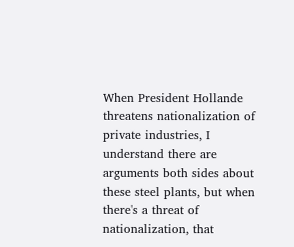When President Hollande threatens nationalization of private industries, I understand there are arguments both sides about these steel plants, but when there's a threat of nationalization, that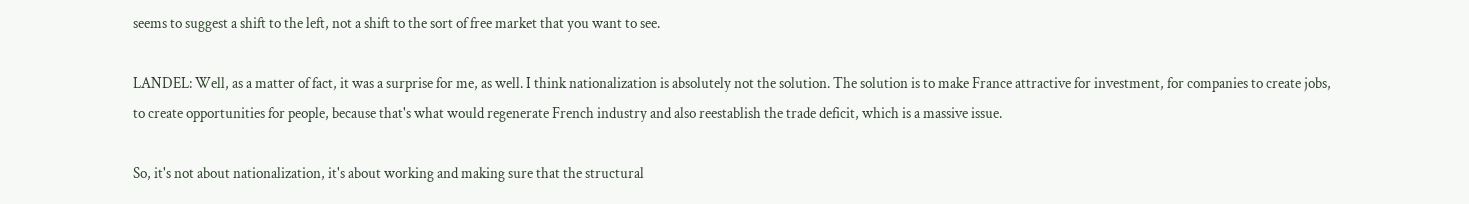seems to suggest a shift to the left, not a shift to the sort of free market that you want to see.

LANDEL: Well, as a matter of fact, it was a surprise for me, as well. I think nationalization is absolutely not the solution. The solution is to make France attractive for investment, for companies to create jobs, to create opportunities for people, because that's what would regenerate French industry and also reestablish the trade deficit, which is a massive issue.

So, it's not about nationalization, it's about working and making sure that the structural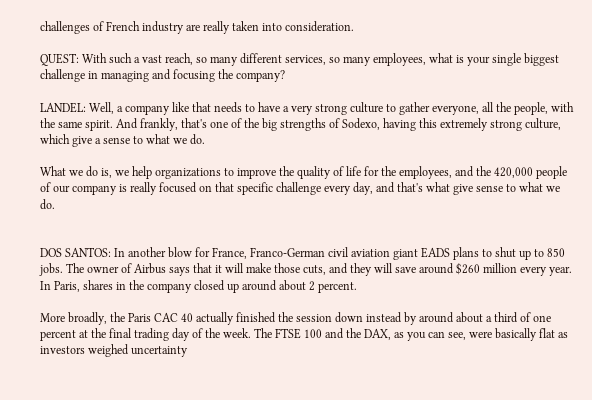challenges of French industry are really taken into consideration.

QUEST: With such a vast reach, so many different services, so many employees, what is your single biggest challenge in managing and focusing the company?

LANDEL: Well, a company like that needs to have a very strong culture to gather everyone, all the people, with the same spirit. And frankly, that's one of the big strengths of Sodexo, having this extremely strong culture, which give a sense to what we do.

What we do is, we help organizations to improve the quality of life for the employees, and the 420,000 people of our company is really focused on that specific challenge every day, and that's what give sense to what we do.


DOS SANTOS: In another blow for France, Franco-German civil aviation giant EADS plans to shut up to 850 jobs. The owner of Airbus says that it will make those cuts, and they will save around $260 million every year. In Paris, shares in the company closed up around about 2 percent.

More broadly, the Paris CAC 40 actually finished the session down instead by around about a third of one percent at the final trading day of the week. The FTSE 100 and the DAX, as you can see, were basically flat as investors weighed uncertainty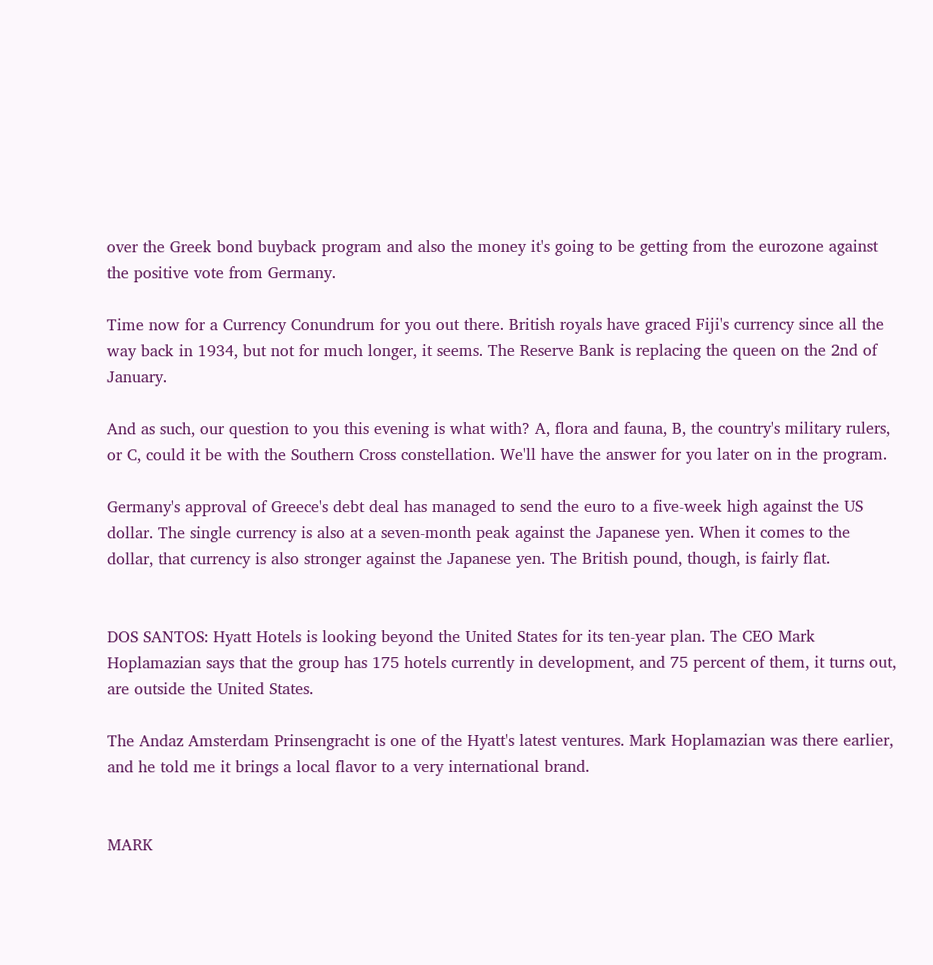over the Greek bond buyback program and also the money it's going to be getting from the eurozone against the positive vote from Germany.

Time now for a Currency Conundrum for you out there. British royals have graced Fiji's currency since all the way back in 1934, but not for much longer, it seems. The Reserve Bank is replacing the queen on the 2nd of January.

And as such, our question to you this evening is what with? A, flora and fauna, B, the country's military rulers, or C, could it be with the Southern Cross constellation. We'll have the answer for you later on in the program.

Germany's approval of Greece's debt deal has managed to send the euro to a five-week high against the US dollar. The single currency is also at a seven-month peak against the Japanese yen. When it comes to the dollar, that currency is also stronger against the Japanese yen. The British pound, though, is fairly flat.


DOS SANTOS: Hyatt Hotels is looking beyond the United States for its ten-year plan. The CEO Mark Hoplamazian says that the group has 175 hotels currently in development, and 75 percent of them, it turns out, are outside the United States.

The Andaz Amsterdam Prinsengracht is one of the Hyatt's latest ventures. Mark Hoplamazian was there earlier, and he told me it brings a local flavor to a very international brand.


MARK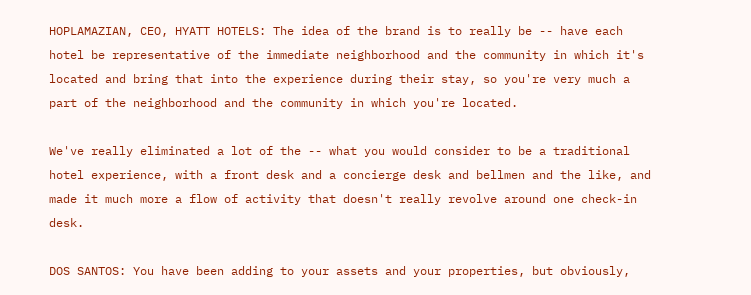HOPLAMAZIAN, CEO, HYATT HOTELS: The idea of the brand is to really be -- have each hotel be representative of the immediate neighborhood and the community in which it's located and bring that into the experience during their stay, so you're very much a part of the neighborhood and the community in which you're located.

We've really eliminated a lot of the -- what you would consider to be a traditional hotel experience, with a front desk and a concierge desk and bellmen and the like, and made it much more a flow of activity that doesn't really revolve around one check-in desk.

DOS SANTOS: You have been adding to your assets and your properties, but obviously,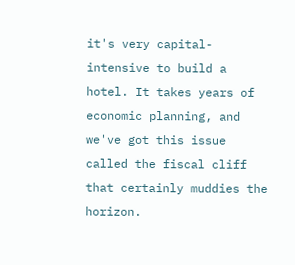it's very capital-intensive to build a hotel. It takes years of economic planning, and we've got this issue called the fiscal cliff that certainly muddies the horizon.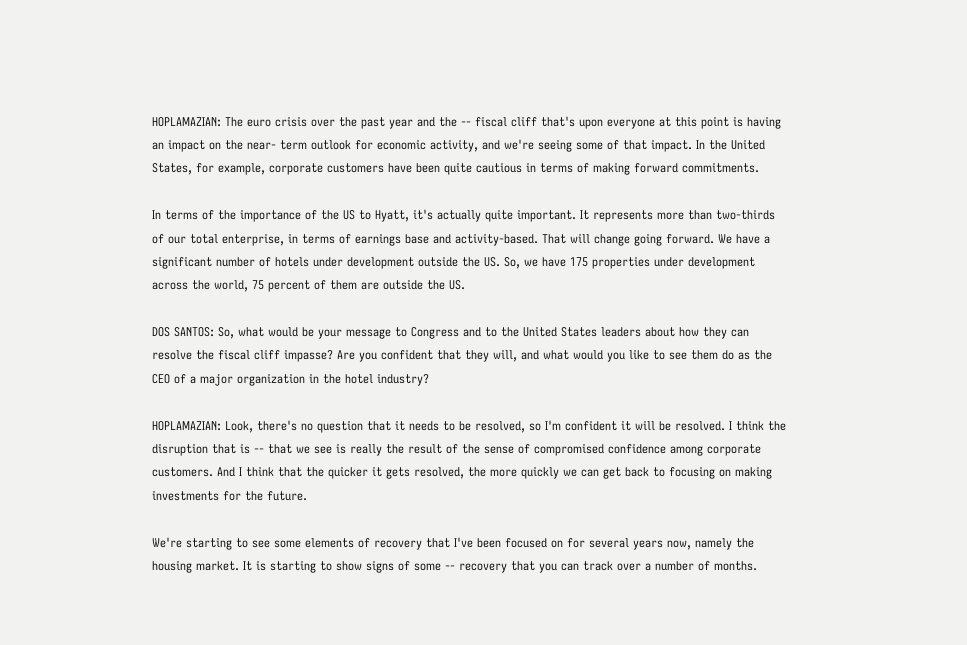HOPLAMAZIAN: The euro crisis over the past year and the -- fiscal cliff that's upon everyone at this point is having an impact on the near- term outlook for economic activity, and we're seeing some of that impact. In the United States, for example, corporate customers have been quite cautious in terms of making forward commitments.

In terms of the importance of the US to Hyatt, it's actually quite important. It represents more than two-thirds of our total enterprise, in terms of earnings base and activity-based. That will change going forward. We have a significant number of hotels under development outside the US. So, we have 175 properties under development across the world, 75 percent of them are outside the US.

DOS SANTOS: So, what would be your message to Congress and to the United States leaders about how they can resolve the fiscal cliff impasse? Are you confident that they will, and what would you like to see them do as the CEO of a major organization in the hotel industry?

HOPLAMAZIAN: Look, there's no question that it needs to be resolved, so I'm confident it will be resolved. I think the disruption that is -- that we see is really the result of the sense of compromised confidence among corporate customers. And I think that the quicker it gets resolved, the more quickly we can get back to focusing on making investments for the future.

We're starting to see some elements of recovery that I've been focused on for several years now, namely the housing market. It is starting to show signs of some -- recovery that you can track over a number of months.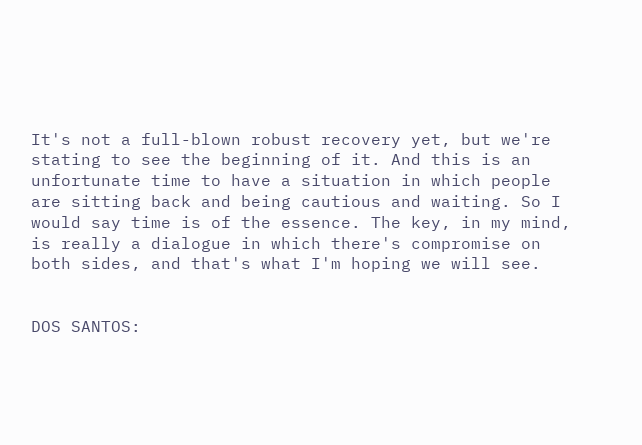It's not a full-blown robust recovery yet, but we're stating to see the beginning of it. And this is an unfortunate time to have a situation in which people are sitting back and being cautious and waiting. So I would say time is of the essence. The key, in my mind, is really a dialogue in which there's compromise on both sides, and that's what I'm hoping we will see.


DOS SANTOS: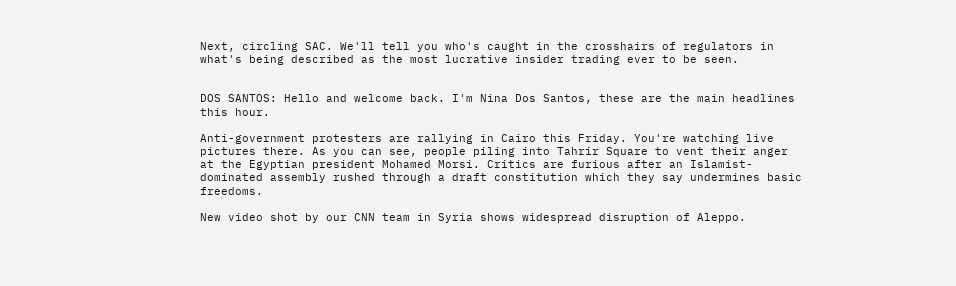Next, circling SAC. We'll tell you who's caught in the crosshairs of regulators in what's being described as the most lucrative insider trading ever to be seen.


DOS SANTOS: Hello and welcome back. I'm Nina Dos Santos, these are the main headlines this hour.

Anti-government protesters are rallying in Cairo this Friday. You're watching live pictures there. As you can see, people piling into Tahrir Square to vent their anger at the Egyptian president Mohamed Morsi. Critics are furious after an Islamist-dominated assembly rushed through a draft constitution which they say undermines basic freedoms.

New video shot by our CNN team in Syria shows widespread disruption of Aleppo.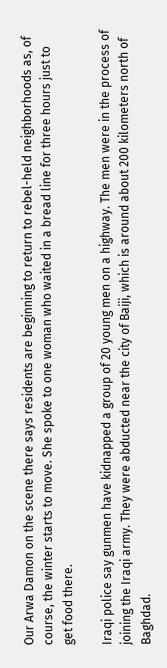Our Arwa Damon on the scene there says residents are beginning to return to rebel-held neighborhoods as, of course, the winter starts to move. She spoke to one woman who waited in a bread line for three hours just to get food there.

Iraqi police say gunmen have kidnapped a group of 20 young men on a highway. The men were in the process of joining the Iraqi army. They were abducted near the city of Baiji, which is around about 200 kilometers north of Baghdad.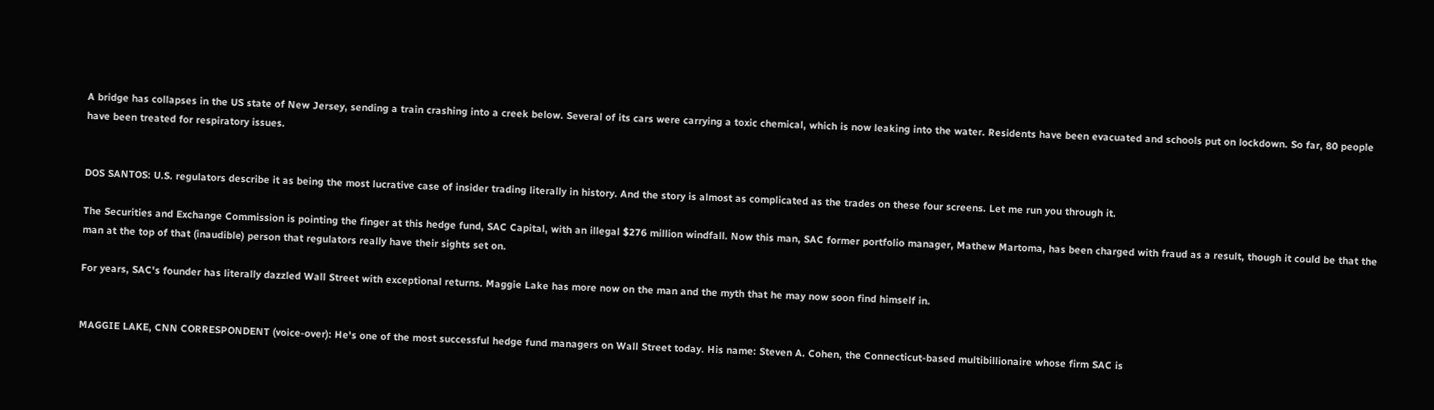A bridge has collapses in the US state of New Jersey, sending a train crashing into a creek below. Several of its cars were carrying a toxic chemical, which is now leaking into the water. Residents have been evacuated and schools put on lockdown. So far, 80 people have been treated for respiratory issues.


DOS SANTOS: U.S. regulators describe it as being the most lucrative case of insider trading literally in history. And the story is almost as complicated as the trades on these four screens. Let me run you through it.

The Securities and Exchange Commission is pointing the finger at this hedge fund, SAC Capital, with an illegal $276 million windfall. Now this man, SAC former portfolio manager, Mathew Martoma, has been charged with fraud as a result, though it could be that the man at the top of that (inaudible) person that regulators really have their sights set on.

For years, SAC's founder has literally dazzled Wall Street with exceptional returns. Maggie Lake has more now on the man and the myth that he may now soon find himself in.


MAGGIE LAKE, CNN CORRESPONDENT (voice-over): He's one of the most successful hedge fund managers on Wall Street today. His name: Steven A. Cohen, the Connecticut-based multibillionaire whose firm SAC is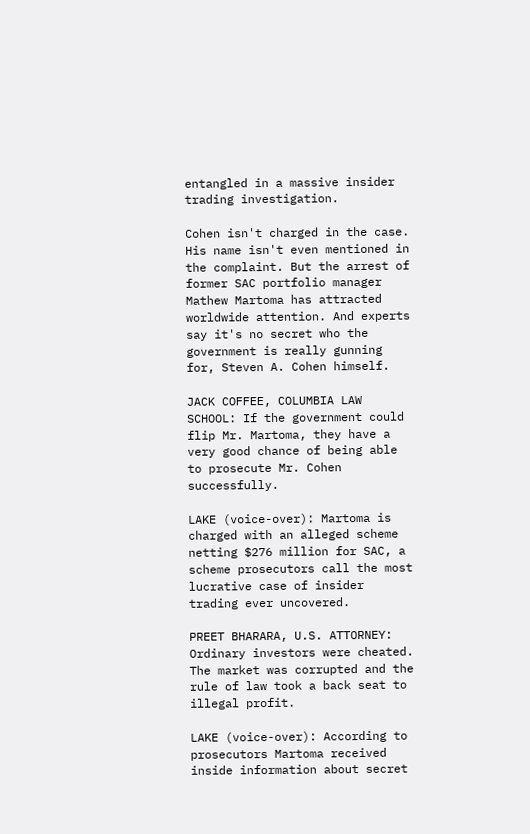entangled in a massive insider trading investigation.

Cohen isn't charged in the case. His name isn't even mentioned in the complaint. But the arrest of former SAC portfolio manager Mathew Martoma has attracted worldwide attention. And experts say it's no secret who the government is really gunning for, Steven A. Cohen himself.

JACK COFFEE, COLUMBIA LAW SCHOOL: If the government could flip Mr. Martoma, they have a very good chance of being able to prosecute Mr. Cohen successfully.

LAKE (voice-over): Martoma is charged with an alleged scheme netting $276 million for SAC, a scheme prosecutors call the most lucrative case of insider trading ever uncovered.

PREET BHARARA, U.S. ATTORNEY: Ordinary investors were cheated. The market was corrupted and the rule of law took a back seat to illegal profit.

LAKE (voice-over): According to prosecutors Martoma received inside information about secret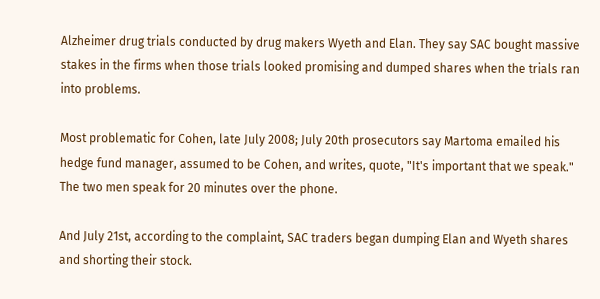Alzheimer drug trials conducted by drug makers Wyeth and Elan. They say SAC bought massive stakes in the firms when those trials looked promising and dumped shares when the trials ran into problems.

Most problematic for Cohen, late July 2008; July 20th prosecutors say Martoma emailed his hedge fund manager, assumed to be Cohen, and writes, quote, "It's important that we speak." The two men speak for 20 minutes over the phone.

And July 21st, according to the complaint, SAC traders began dumping Elan and Wyeth shares and shorting their stock.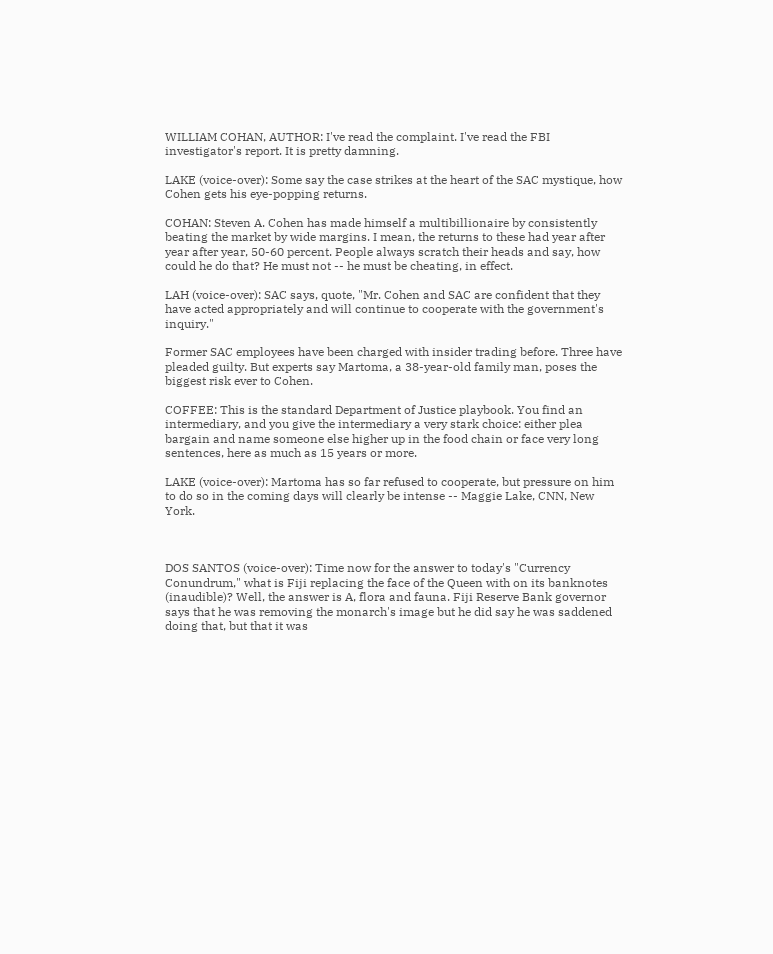WILLIAM COHAN, AUTHOR: I've read the complaint. I've read the FBI investigator's report. It is pretty damning.

LAKE (voice-over): Some say the case strikes at the heart of the SAC mystique, how Cohen gets his eye-popping returns.

COHAN: Steven A. Cohen has made himself a multibillionaire by consistently beating the market by wide margins. I mean, the returns to these had year after year after year, 50-60 percent. People always scratch their heads and say, how could he do that? He must not -- he must be cheating, in effect.

LAH (voice-over): SAC says, quote, "Mr. Cohen and SAC are confident that they have acted appropriately and will continue to cooperate with the government's inquiry."

Former SAC employees have been charged with insider trading before. Three have pleaded guilty. But experts say Martoma, a 38-year-old family man, poses the biggest risk ever to Cohen.

COFFEE: This is the standard Department of Justice playbook. You find an intermediary, and you give the intermediary a very stark choice: either plea bargain and name someone else higher up in the food chain or face very long sentences, here as much as 15 years or more.

LAKE (voice-over): Martoma has so far refused to cooperate, but pressure on him to do so in the coming days will clearly be intense -- Maggie Lake, CNN, New York.



DOS SANTOS (voice-over): Time now for the answer to today's "Currency Conundrum," what is Fiji replacing the face of the Queen with on its banknotes (inaudible)? Well, the answer is A, flora and fauna. Fiji Reserve Bank governor says that he was removing the monarch's image but he did say he was saddened doing that, but that it was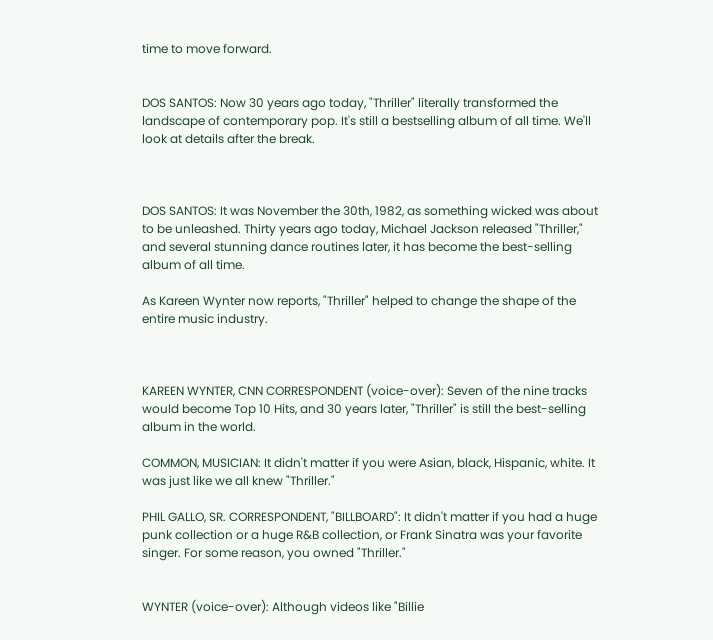time to move forward.


DOS SANTOS: Now 30 years ago today, "Thriller" literally transformed the landscape of contemporary pop. It's still a bestselling album of all time. We'll look at details after the break.



DOS SANTOS: It was November the 30th, 1982, as something wicked was about to be unleashed. Thirty years ago today, Michael Jackson released "Thriller," and several stunning dance routines later, it has become the best-selling album of all time.

As Kareen Wynter now reports, "Thriller" helped to change the shape of the entire music industry.



KAREEN WYNTER, CNN CORRESPONDENT (voice-over): Seven of the nine tracks would become Top 10 Hits, and 30 years later, "Thriller" is still the best-selling album in the world.

COMMON, MUSICIAN: It didn't matter if you were Asian, black, Hispanic, white. It was just like we all knew "Thriller."

PHIL GALLO, SR. CORRESPONDENT, "BILLBOARD": It didn't matter if you had a huge punk collection or a huge R&B collection, or Frank Sinatra was your favorite singer. For some reason, you owned "Thriller."


WYNTER (voice-over): Although videos like "Billie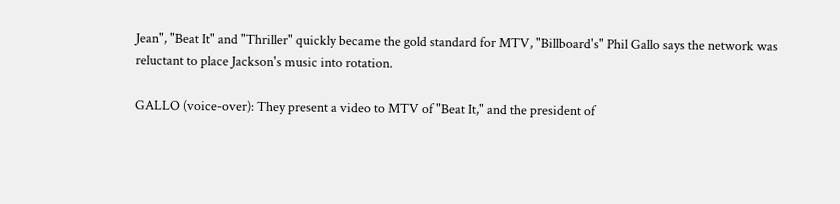Jean", "Beat It" and "Thriller" quickly became the gold standard for MTV, "Billboard's" Phil Gallo says the network was reluctant to place Jackson's music into rotation.

GALLO (voice-over): They present a video to MTV of "Beat It," and the president of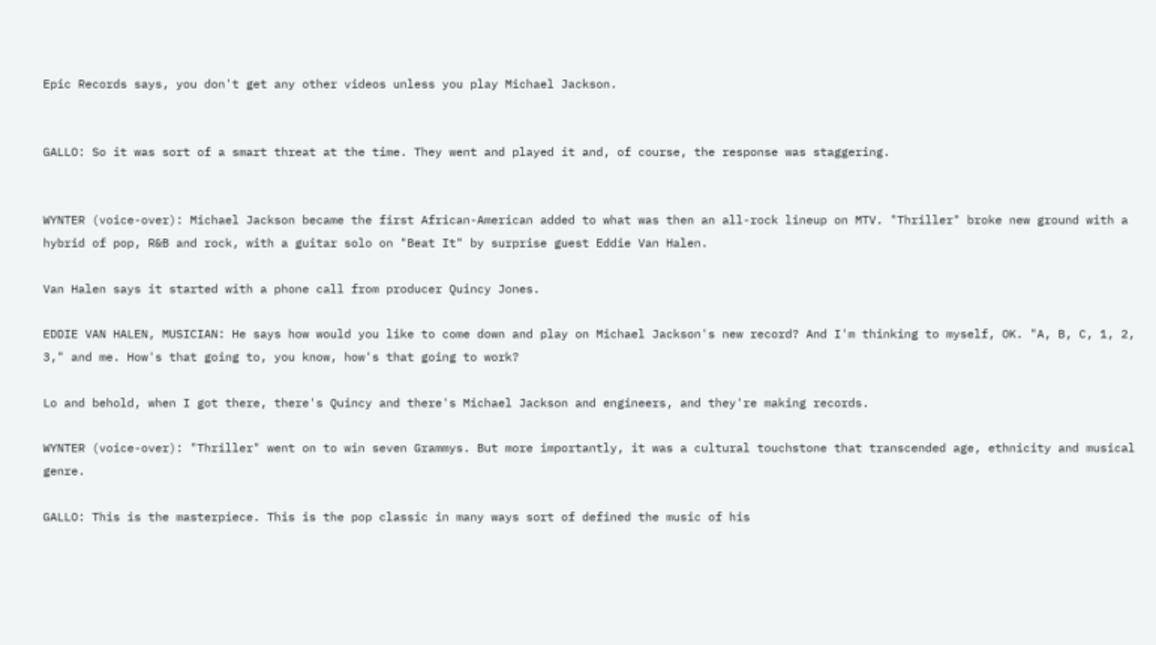Epic Records says, you don't get any other videos unless you play Michael Jackson.


GALLO: So it was sort of a smart threat at the time. They went and played it and, of course, the response was staggering.


WYNTER (voice-over): Michael Jackson became the first African-American added to what was then an all-rock lineup on MTV. "Thriller" broke new ground with a hybrid of pop, R&B and rock, with a guitar solo on "Beat It" by surprise guest Eddie Van Halen.

Van Halen says it started with a phone call from producer Quincy Jones.

EDDIE VAN HALEN, MUSICIAN: He says how would you like to come down and play on Michael Jackson's new record? And I'm thinking to myself, OK. "A, B, C, 1, 2, 3," and me. How's that going to, you know, how's that going to work?

Lo and behold, when I got there, there's Quincy and there's Michael Jackson and engineers, and they're making records.

WYNTER (voice-over): "Thriller" went on to win seven Grammys. But more importantly, it was a cultural touchstone that transcended age, ethnicity and musical genre.

GALLO: This is the masterpiece. This is the pop classic in many ways sort of defined the music of his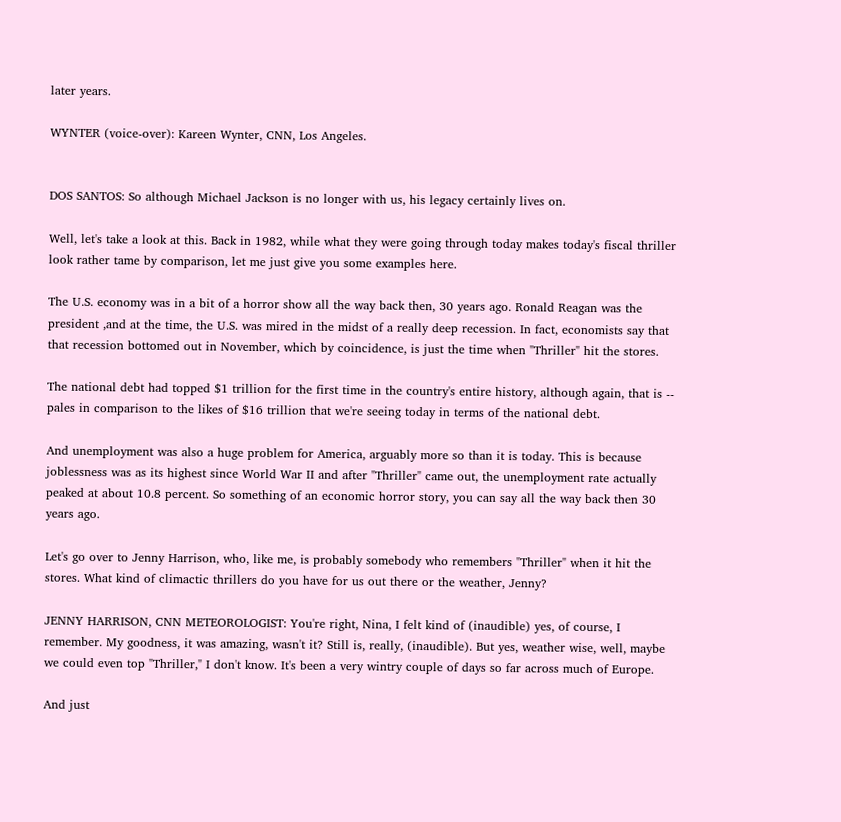later years.

WYNTER (voice-over): Kareen Wynter, CNN, Los Angeles.


DOS SANTOS: So although Michael Jackson is no longer with us, his legacy certainly lives on.

Well, let's take a look at this. Back in 1982, while what they were going through today makes today's fiscal thriller look rather tame by comparison, let me just give you some examples here.

The U.S. economy was in a bit of a horror show all the way back then, 30 years ago. Ronald Reagan was the president ,and at the time, the U.S. was mired in the midst of a really deep recession. In fact, economists say that that recession bottomed out in November, which by coincidence, is just the time when "Thriller" hit the stores.

The national debt had topped $1 trillion for the first time in the country's entire history, although again, that is -- pales in comparison to the likes of $16 trillion that we're seeing today in terms of the national debt.

And unemployment was also a huge problem for America, arguably more so than it is today. This is because joblessness was as its highest since World War II and after "Thriller" came out, the unemployment rate actually peaked at about 10.8 percent. So something of an economic horror story, you can say all the way back then 30 years ago.

Let's go over to Jenny Harrison, who, like me, is probably somebody who remembers "Thriller" when it hit the stores. What kind of climactic thrillers do you have for us out there or the weather, Jenny?

JENNY HARRISON, CNN METEOROLOGIST: You're right, Nina, I felt kind of (inaudible) yes, of course, I remember. My goodness, it was amazing, wasn't it? Still is, really, (inaudible). But yes, weather wise, well, maybe we could even top "Thriller," I don't know. It's been a very wintry couple of days so far across much of Europe.

And just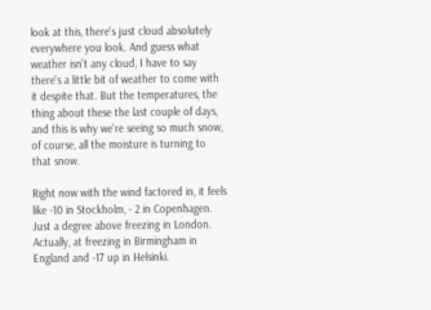look at this, there's just cloud absolutely everywhere you look. And guess what weather isn't any cloud, I have to say there's a little bit of weather to come with it despite that. But the temperatures, the thing about these the last couple of days, and this is why we're seeing so much snow, of course, all the moisture is turning to that snow.

Right now with the wind factored in, it feels like -10 in Stockholm, - 2 in Copenhagen. Just a degree above freezing in London. Actually, at freezing in Birmingham in England and -17 up in Helsinki.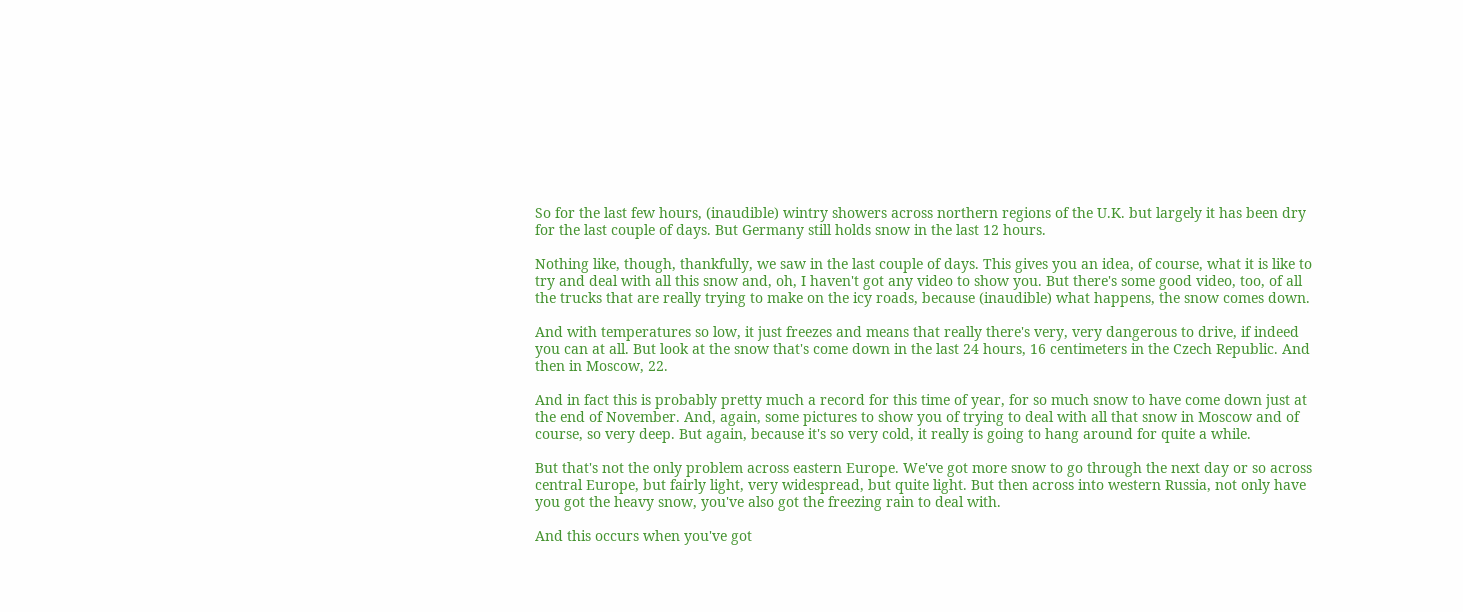So for the last few hours, (inaudible) wintry showers across northern regions of the U.K. but largely it has been dry for the last couple of days. But Germany still holds snow in the last 12 hours.

Nothing like, though, thankfully, we saw in the last couple of days. This gives you an idea, of course, what it is like to try and deal with all this snow and, oh, I haven't got any video to show you. But there's some good video, too, of all the trucks that are really trying to make on the icy roads, because (inaudible) what happens, the snow comes down.

And with temperatures so low, it just freezes and means that really there's very, very dangerous to drive, if indeed you can at all. But look at the snow that's come down in the last 24 hours, 16 centimeters in the Czech Republic. And then in Moscow, 22.

And in fact this is probably pretty much a record for this time of year, for so much snow to have come down just at the end of November. And, again, some pictures to show you of trying to deal with all that snow in Moscow and of course, so very deep. But again, because it's so very cold, it really is going to hang around for quite a while.

But that's not the only problem across eastern Europe. We've got more snow to go through the next day or so across central Europe, but fairly light, very widespread, but quite light. But then across into western Russia, not only have you got the heavy snow, you've also got the freezing rain to deal with.

And this occurs when you've got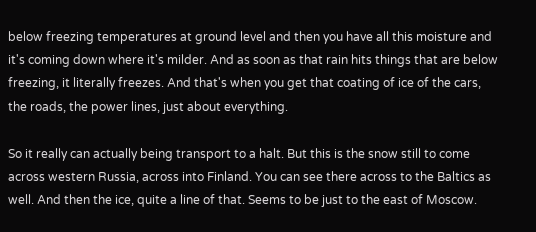below freezing temperatures at ground level and then you have all this moisture and it's coming down where it's milder. And as soon as that rain hits things that are below freezing, it literally freezes. And that's when you get that coating of ice of the cars, the roads, the power lines, just about everything.

So it really can actually being transport to a halt. But this is the snow still to come across western Russia, across into Finland. You can see there across to the Baltics as well. And then the ice, quite a line of that. Seems to be just to the east of Moscow.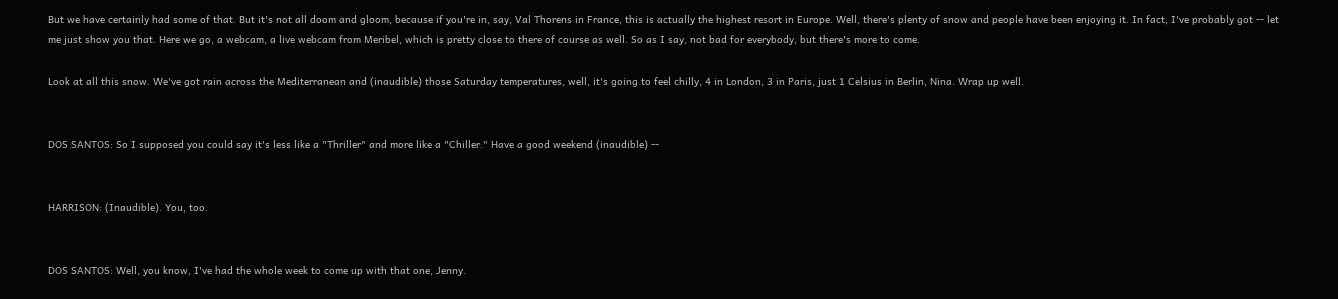But we have certainly had some of that. But it's not all doom and gloom, because if you're in, say, Val Thorens in France, this is actually the highest resort in Europe. Well, there's plenty of snow and people have been enjoying it. In fact, I've probably got -- let me just show you that. Here we go, a webcam, a live webcam from Meribel, which is pretty close to there of course as well. So as I say, not bad for everybody, but there's more to come.

Look at all this snow. We've got rain across the Mediterranean and (inaudible) those Saturday temperatures, well, it's going to feel chilly, 4 in London, 3 in Paris, just 1 Celsius in Berlin, Nina. Wrap up well.


DOS SANTOS: So I supposed you could say it's less like a "Thriller" and more like a "Chiller." Have a good weekend (inaudible) --


HARRISON: (Inaudible). You, too.


DOS SANTOS: Well, you know, I've had the whole week to come up with that one, Jenny.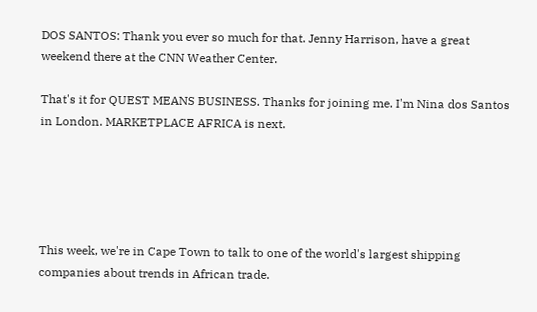DOS SANTOS: Thank you ever so much for that. Jenny Harrison, have a great weekend there at the CNN Weather Center.

That's it for QUEST MEANS BUSINESS. Thanks for joining me. I'm Nina dos Santos in London. MARKETPLACE AFRICA is next.





This week, we're in Cape Town to talk to one of the world's largest shipping companies about trends in African trade.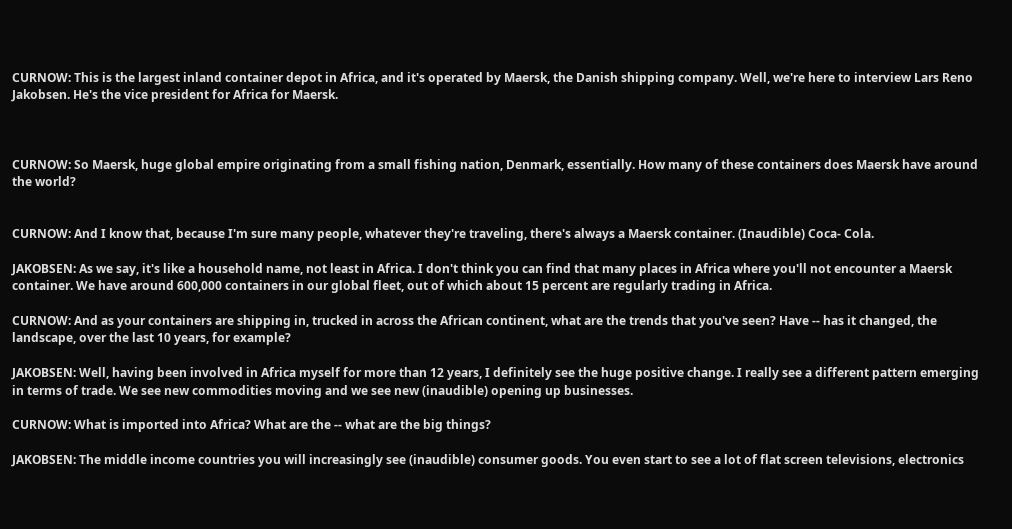CURNOW: This is the largest inland container depot in Africa, and it's operated by Maersk, the Danish shipping company. Well, we're here to interview Lars Reno Jakobsen. He's the vice president for Africa for Maersk.



CURNOW: So Maersk, huge global empire originating from a small fishing nation, Denmark, essentially. How many of these containers does Maersk have around the world?


CURNOW: And I know that, because I'm sure many people, whatever they're traveling, there's always a Maersk container. (Inaudible) Coca- Cola.

JAKOBSEN: As we say, it's like a household name, not least in Africa. I don't think you can find that many places in Africa where you'll not encounter a Maersk container. We have around 600,000 containers in our global fleet, out of which about 15 percent are regularly trading in Africa.

CURNOW: And as your containers are shipping in, trucked in across the African continent, what are the trends that you've seen? Have -- has it changed, the landscape, over the last 10 years, for example?

JAKOBSEN: Well, having been involved in Africa myself for more than 12 years, I definitely see the huge positive change. I really see a different pattern emerging in terms of trade. We see new commodities moving and we see new (inaudible) opening up businesses.

CURNOW: What is imported into Africa? What are the -- what are the big things?

JAKOBSEN: The middle income countries you will increasingly see (inaudible) consumer goods. You even start to see a lot of flat screen televisions, electronics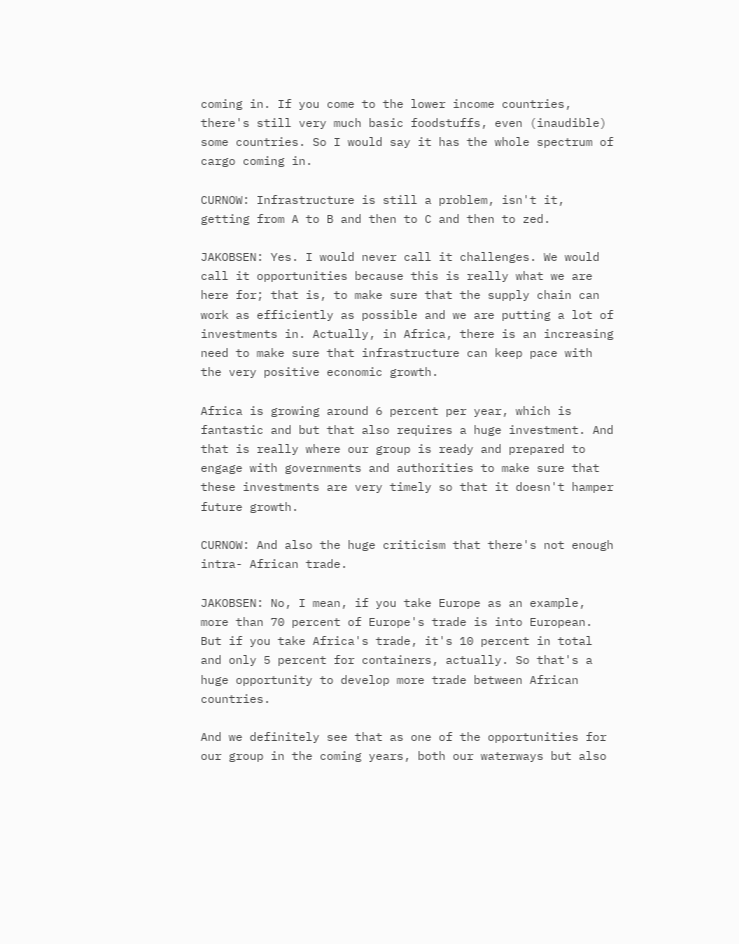coming in. If you come to the lower income countries, there's still very much basic foodstuffs, even (inaudible) some countries. So I would say it has the whole spectrum of cargo coming in.

CURNOW: Infrastructure is still a problem, isn't it, getting from A to B and then to C and then to zed.

JAKOBSEN: Yes. I would never call it challenges. We would call it opportunities because this is really what we are here for; that is, to make sure that the supply chain can work as efficiently as possible and we are putting a lot of investments in. Actually, in Africa, there is an increasing need to make sure that infrastructure can keep pace with the very positive economic growth.

Africa is growing around 6 percent per year, which is fantastic and but that also requires a huge investment. And that is really where our group is ready and prepared to engage with governments and authorities to make sure that these investments are very timely so that it doesn't hamper future growth.

CURNOW: And also the huge criticism that there's not enough intra- African trade.

JAKOBSEN: No, I mean, if you take Europe as an example, more than 70 percent of Europe's trade is into European. But if you take Africa's trade, it's 10 percent in total and only 5 percent for containers, actually. So that's a huge opportunity to develop more trade between African countries.

And we definitely see that as one of the opportunities for our group in the coming years, both our waterways but also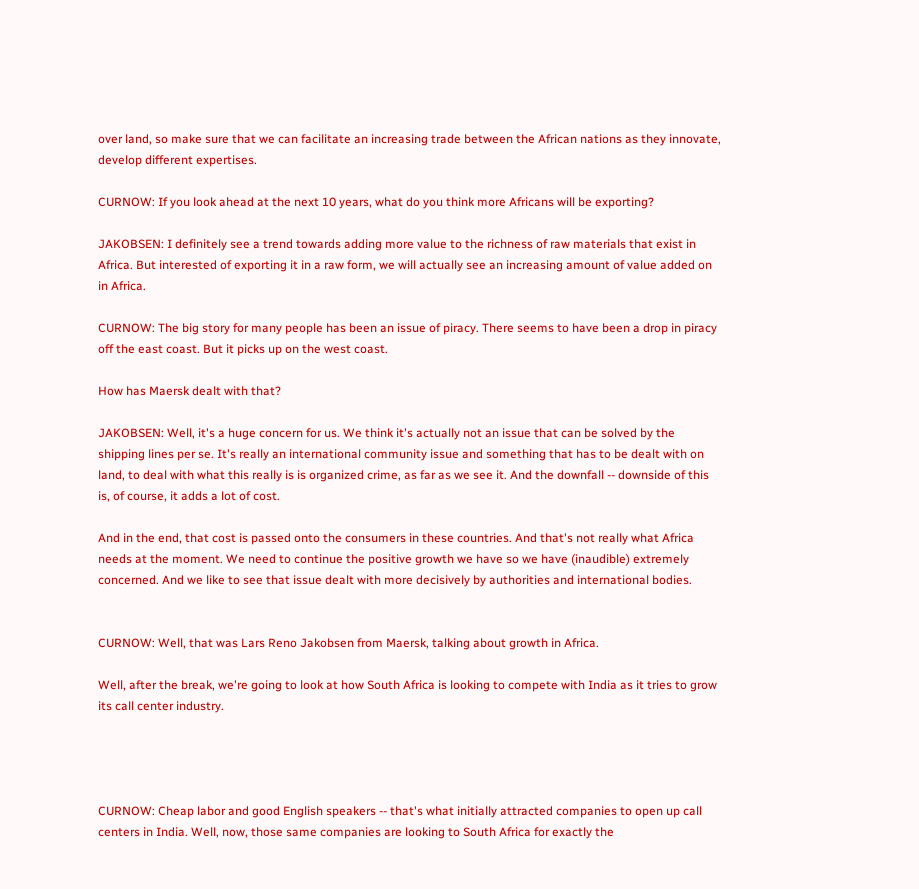over land, so make sure that we can facilitate an increasing trade between the African nations as they innovate, develop different expertises.

CURNOW: If you look ahead at the next 10 years, what do you think more Africans will be exporting?

JAKOBSEN: I definitely see a trend towards adding more value to the richness of raw materials that exist in Africa. But interested of exporting it in a raw form, we will actually see an increasing amount of value added on in Africa.

CURNOW: The big story for many people has been an issue of piracy. There seems to have been a drop in piracy off the east coast. But it picks up on the west coast.

How has Maersk dealt with that?

JAKOBSEN: Well, it's a huge concern for us. We think it's actually not an issue that can be solved by the shipping lines per se. It's really an international community issue and something that has to be dealt with on land, to deal with what this really is is organized crime, as far as we see it. And the downfall -- downside of this is, of course, it adds a lot of cost.

And in the end, that cost is passed onto the consumers in these countries. And that's not really what Africa needs at the moment. We need to continue the positive growth we have so we have (inaudible) extremely concerned. And we like to see that issue dealt with more decisively by authorities and international bodies.


CURNOW: Well, that was Lars Reno Jakobsen from Maersk, talking about growth in Africa.

Well, after the break, we're going to look at how South Africa is looking to compete with India as it tries to grow its call center industry.




CURNOW: Cheap labor and good English speakers -- that's what initially attracted companies to open up call centers in India. Well, now, those same companies are looking to South Africa for exactly the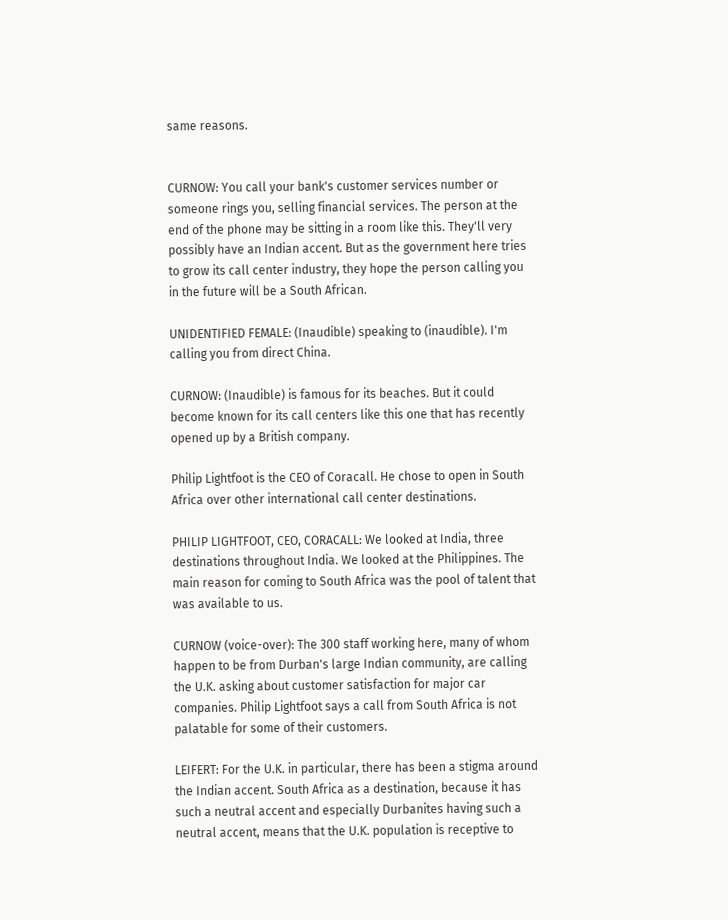same reasons.


CURNOW: You call your bank's customer services number or someone rings you, selling financial services. The person at the end of the phone may be sitting in a room like this. They'll very possibly have an Indian accent. But as the government here tries to grow its call center industry, they hope the person calling you in the future will be a South African.

UNIDENTIFIED FEMALE: (Inaudible) speaking to (inaudible). I'm calling you from direct China.

CURNOW: (Inaudible) is famous for its beaches. But it could become known for its call centers like this one that has recently opened up by a British company.

Philip Lightfoot is the CEO of Coracall. He chose to open in South Africa over other international call center destinations.

PHILIP LIGHTFOOT, CEO, CORACALL: We looked at India, three destinations throughout India. We looked at the Philippines. The main reason for coming to South Africa was the pool of talent that was available to us.

CURNOW (voice-over): The 300 staff working here, many of whom happen to be from Durban's large Indian community, are calling the U.K. asking about customer satisfaction for major car companies. Philip Lightfoot says a call from South Africa is not palatable for some of their customers.

LEIFERT: For the U.K. in particular, there has been a stigma around the Indian accent. South Africa as a destination, because it has such a neutral accent and especially Durbanites having such a neutral accent, means that the U.K. population is receptive to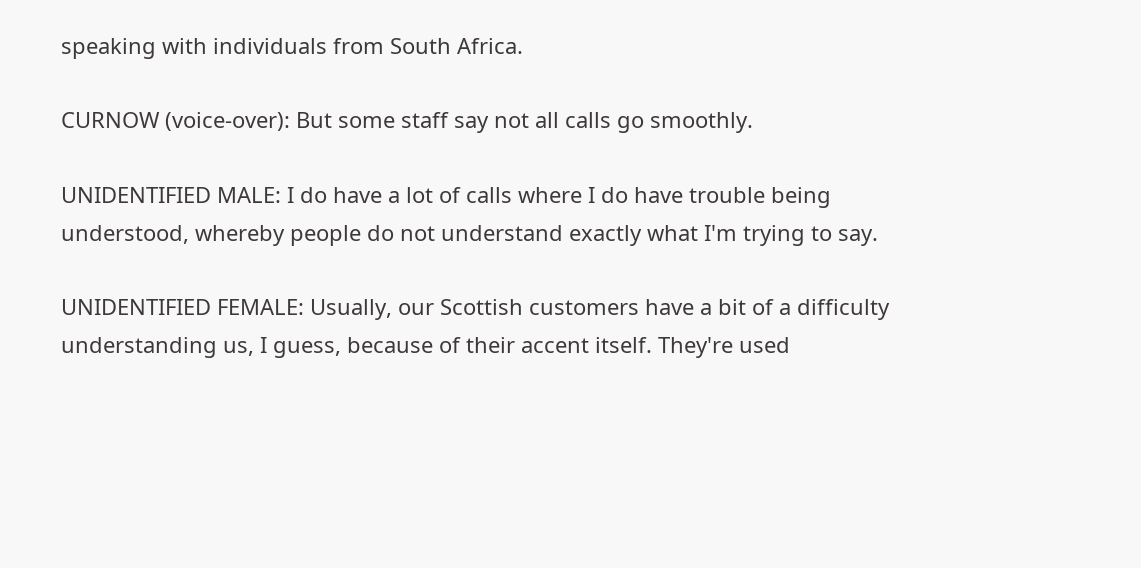speaking with individuals from South Africa.

CURNOW (voice-over): But some staff say not all calls go smoothly.

UNIDENTIFIED MALE: I do have a lot of calls where I do have trouble being understood, whereby people do not understand exactly what I'm trying to say.

UNIDENTIFIED FEMALE: Usually, our Scottish customers have a bit of a difficulty understanding us, I guess, because of their accent itself. They're used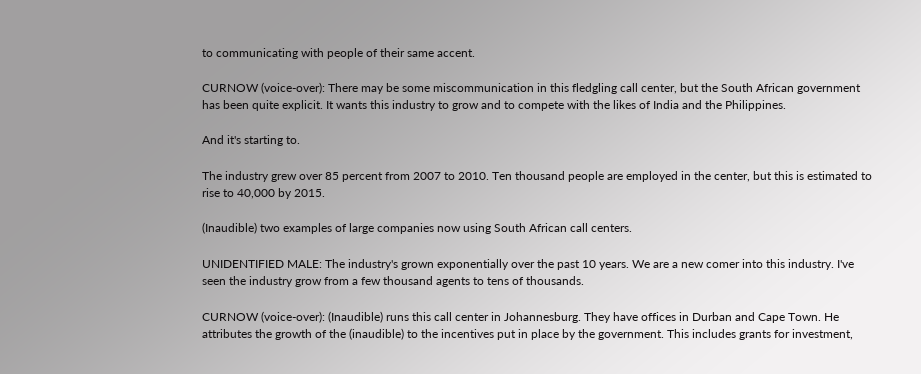to communicating with people of their same accent.

CURNOW (voice-over): There may be some miscommunication in this fledgling call center, but the South African government has been quite explicit. It wants this industry to grow and to compete with the likes of India and the Philippines.

And it's starting to.

The industry grew over 85 percent from 2007 to 2010. Ten thousand people are employed in the center, but this is estimated to rise to 40,000 by 2015.

(Inaudible) two examples of large companies now using South African call centers.

UNIDENTIFIED MALE: The industry's grown exponentially over the past 10 years. We are a new comer into this industry. I've seen the industry grow from a few thousand agents to tens of thousands.

CURNOW (voice-over): (Inaudible) runs this call center in Johannesburg. They have offices in Durban and Cape Town. He attributes the growth of the (inaudible) to the incentives put in place by the government. This includes grants for investment,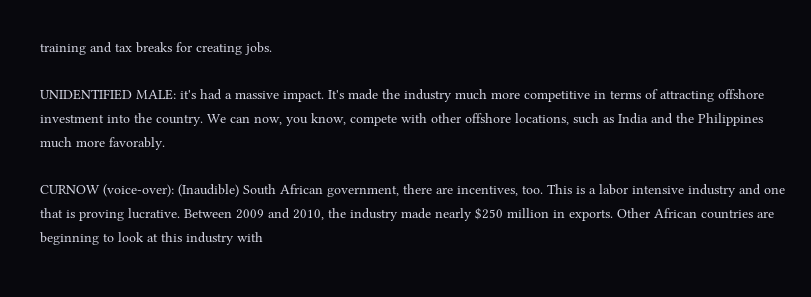training and tax breaks for creating jobs.

UNIDENTIFIED MALE: it's had a massive impact. It's made the industry much more competitive in terms of attracting offshore investment into the country. We can now, you know, compete with other offshore locations, such as India and the Philippines much more favorably.

CURNOW (voice-over): (Inaudible) South African government, there are incentives, too. This is a labor intensive industry and one that is proving lucrative. Between 2009 and 2010, the industry made nearly $250 million in exports. Other African countries are beginning to look at this industry with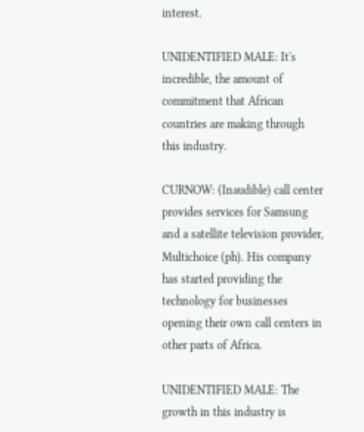interest.

UNIDENTIFIED MALE: It's incredible, the amount of commitment that African countries are making through this industry.

CURNOW: (Inaudible) call center provides services for Samsung and a satellite television provider, Multichoice (ph). His company has started providing the technology for businesses opening their own call centers in other parts of Africa.

UNIDENTIFIED MALE: The growth in this industry is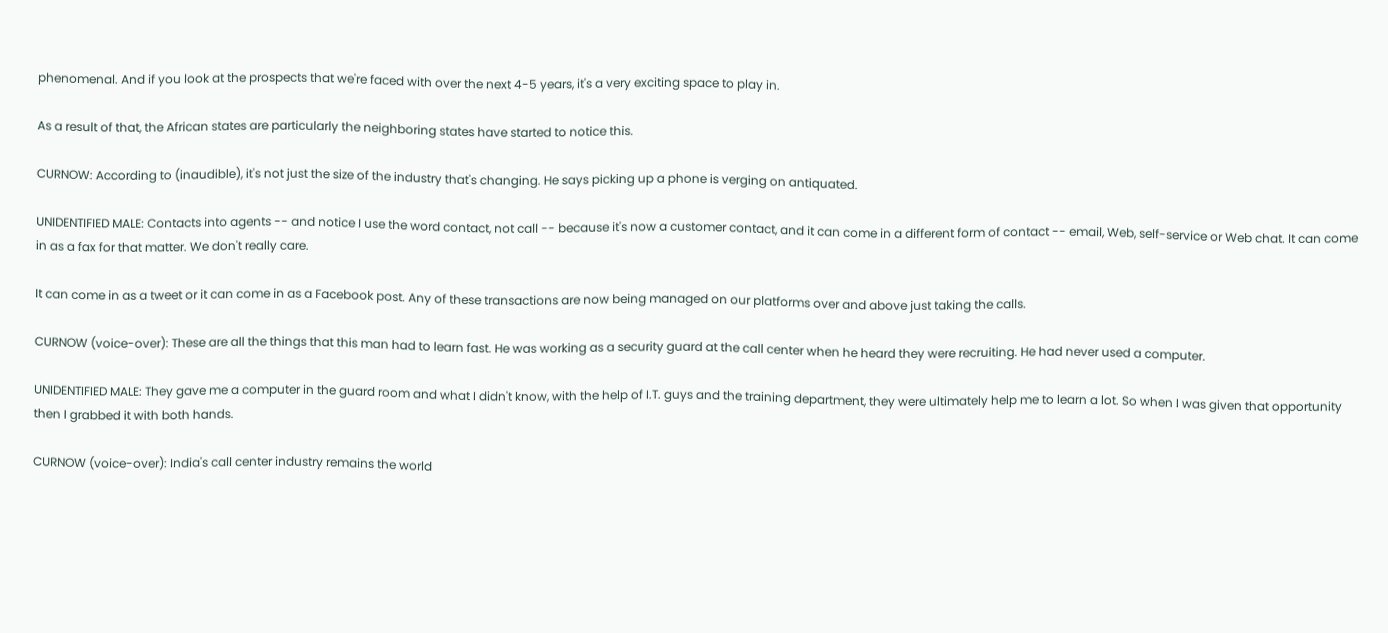phenomenal. And if you look at the prospects that we're faced with over the next 4-5 years, it's a very exciting space to play in.

As a result of that, the African states are particularly the neighboring states have started to notice this.

CURNOW: According to (inaudible), it's not just the size of the industry that's changing. He says picking up a phone is verging on antiquated.

UNIDENTIFIED MALE: Contacts into agents -- and notice I use the word contact, not call -- because it's now a customer contact, and it can come in a different form of contact -- email, Web, self-service or Web chat. It can come in as a fax for that matter. We don't really care.

It can come in as a tweet or it can come in as a Facebook post. Any of these transactions are now being managed on our platforms over and above just taking the calls.

CURNOW (voice-over): These are all the things that this man had to learn fast. He was working as a security guard at the call center when he heard they were recruiting. He had never used a computer.

UNIDENTIFIED MALE: They gave me a computer in the guard room and what I didn't know, with the help of I.T. guys and the training department, they were ultimately help me to learn a lot. So when I was given that opportunity then I grabbed it with both hands.

CURNOW (voice-over): India's call center industry remains the world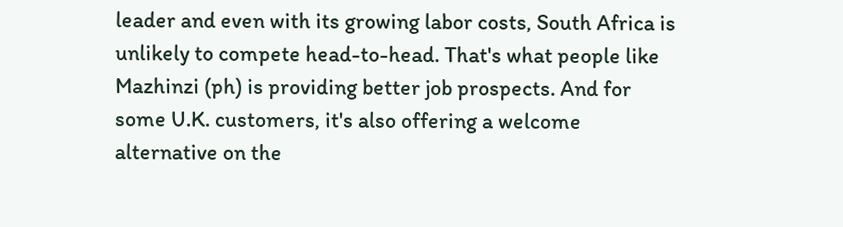leader and even with its growing labor costs, South Africa is unlikely to compete head-to-head. That's what people like Mazhinzi (ph) is providing better job prospects. And for some U.K. customers, it's also offering a welcome alternative on the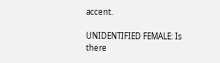accent.

UNIDENTIFIED FEMALE: Is there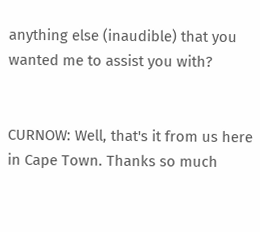anything else (inaudible) that you wanted me to assist you with?


CURNOW: Well, that's it from us here in Cape Town. Thanks so much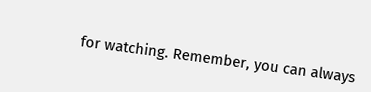for watching. Remember, you can always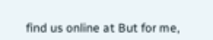find us online at But for me,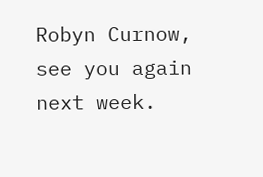Robyn Curnow, see you again next week.